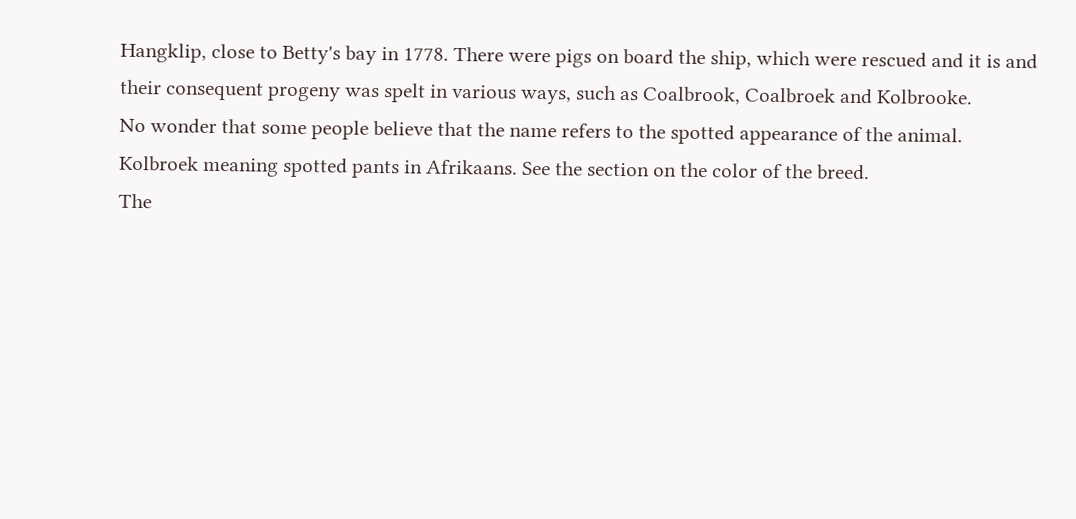Hangklip, close to Betty's bay in 1778. There were pigs on board the ship, which were rescued and it is and
their consequent progeny was spelt in various ways, such as Coalbrook, Coalbroek and Kolbrooke.
No wonder that some people believe that the name refers to the spotted appearance of the animal.
Kolbroek meaning spotted pants in Afrikaans. See the section on the color of the breed.
The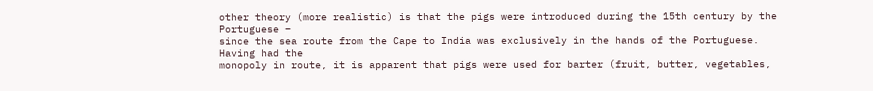other theory (more realistic) is that the pigs were introduced during the 15th century by the Portuguese –
since the sea route from the Cape to India was exclusively in the hands of the Portuguese. Having had the
monopoly in route, it is apparent that pigs were used for barter (fruit, butter, vegetables,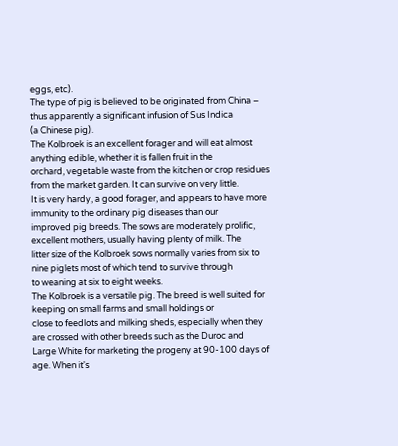eggs, etc).
The type of pig is believed to be originated from China – thus apparently a significant infusion of Sus Indica
(a Chinese pig).
The Kolbroek is an excellent forager and will eat almost anything edible, whether it is fallen fruit in the
orchard, vegetable waste from the kitchen or crop residues from the market garden. It can survive on very little.
It is very hardy, a good forager, and appears to have more immunity to the ordinary pig diseases than our
improved pig breeds. The sows are moderately prolific, excellent mothers, usually having plenty of milk. The
litter size of the Kolbroek sows normally varies from six to nine piglets most of which tend to survive through
to weaning at six to eight weeks.
The Kolbroek is a versatile pig. The breed is well suited for keeping on small farms and small holdings or
close to feedlots and milking sheds, especially when they are crossed with other breeds such as the Duroc and
Large White for marketing the progeny at 90-100 days of age. When it's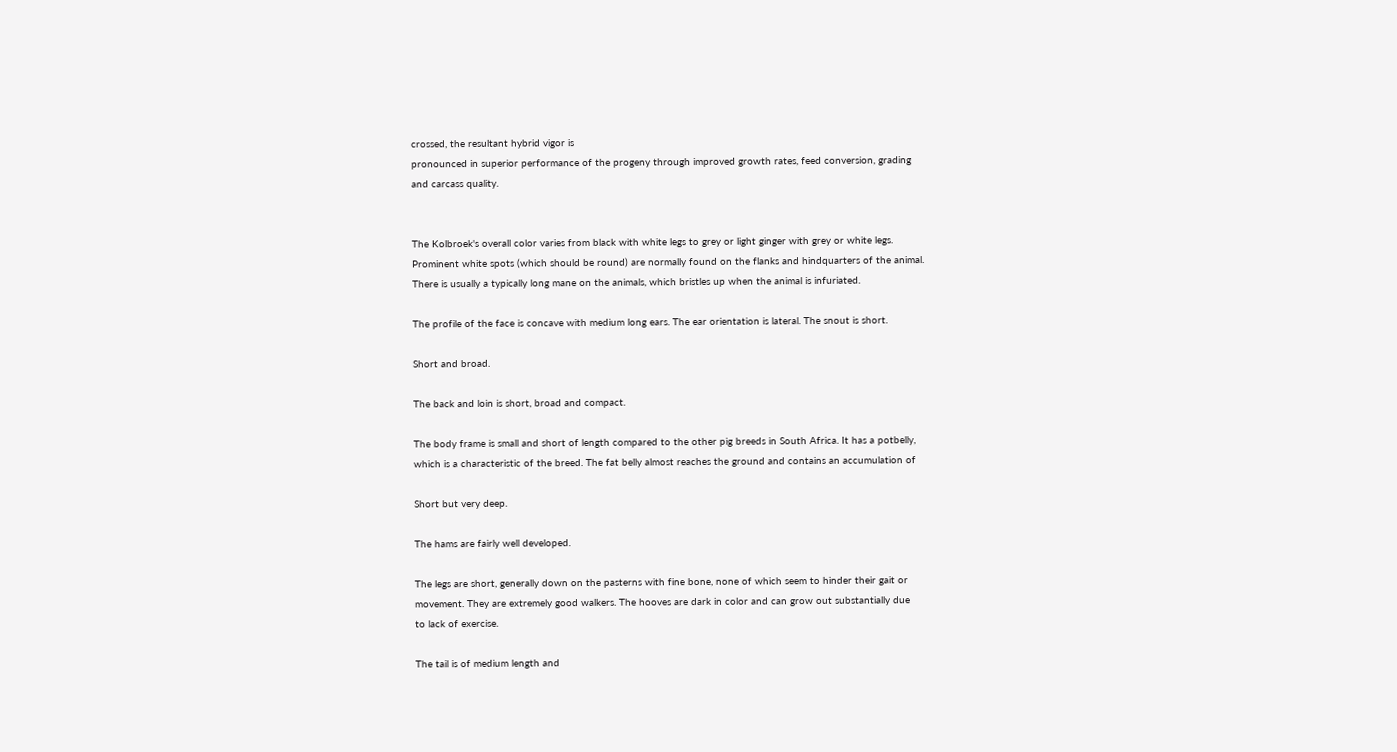crossed, the resultant hybrid vigor is
pronounced in superior performance of the progeny through improved growth rates, feed conversion, grading
and carcass quality.


The Kolbroek's overall color varies from black with white legs to grey or light ginger with grey or white legs.
Prominent white spots (which should be round) are normally found on the flanks and hindquarters of the animal.
There is usually a typically long mane on the animals, which bristles up when the animal is infuriated.

The profile of the face is concave with medium long ears. The ear orientation is lateral. The snout is short.

Short and broad.

The back and loin is short, broad and compact.

The body frame is small and short of length compared to the other pig breeds in South Africa. It has a potbelly,
which is a characteristic of the breed. The fat belly almost reaches the ground and contains an accumulation of

Short but very deep.

The hams are fairly well developed.

The legs are short, generally down on the pasterns with fine bone, none of which seem to hinder their gait or
movement. They are extremely good walkers. The hooves are dark in color and can grow out substantially due
to lack of exercise.

The tail is of medium length and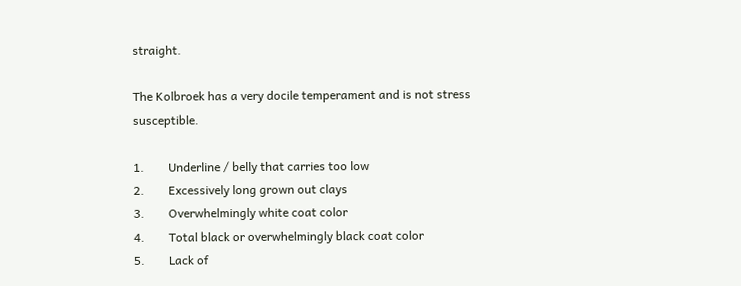straight.

The Kolbroek has a very docile temperament and is not stress susceptible.

1.        Underline / belly that carries too low
2.        Excessively long grown out clays
3.        Overwhelmingly white coat color
4.        Total black or overwhelmingly black coat color
5.        Lack of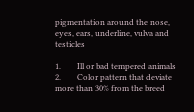pigmentation around the nose, eyes, ears, underline, vulva and testicles

1.        Ill or bad tempered animals
2.        Color pattern that deviate more than 30% from the breed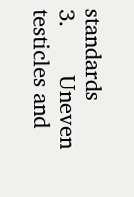standards
3.        Uneven testicles and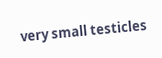very small testicles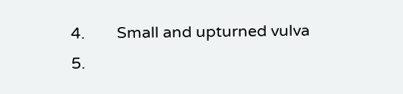4.        Small and upturned vulva
5.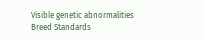Visible genetic abnormalities
Breed Standards